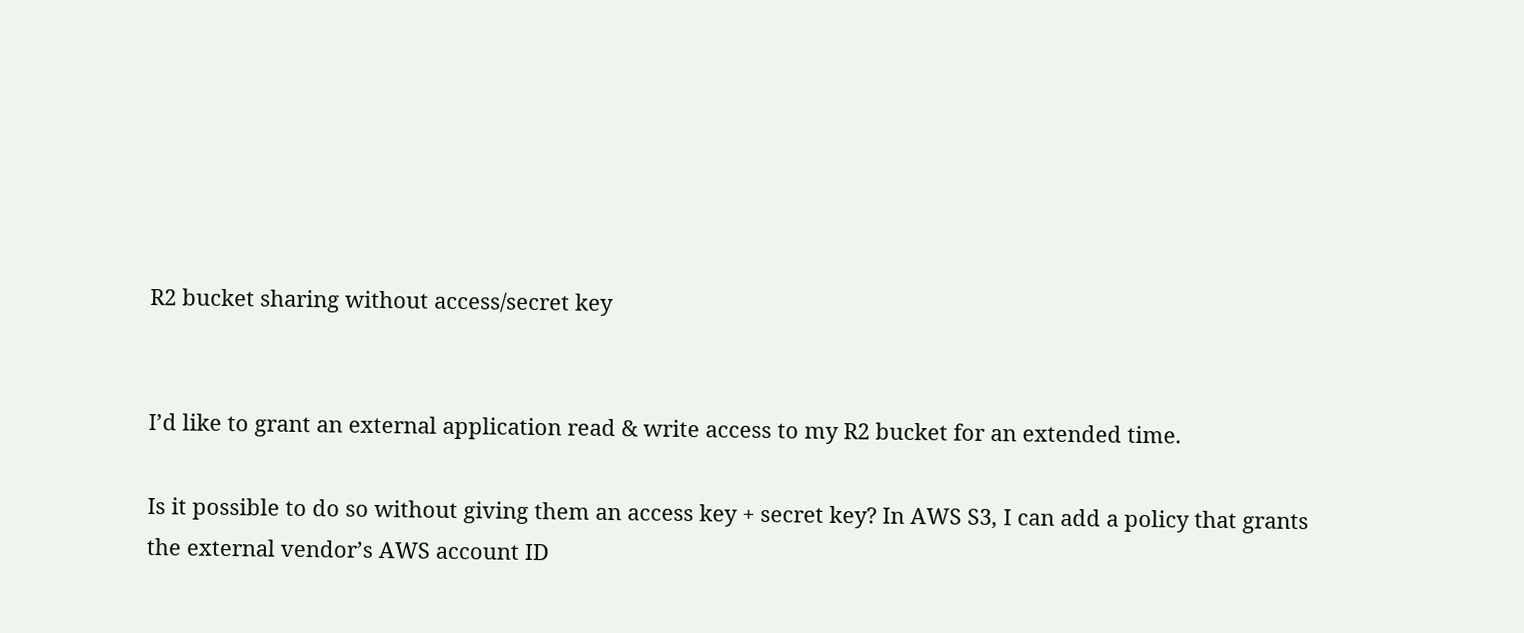R2 bucket sharing without access/secret key


I’d like to grant an external application read & write access to my R2 bucket for an extended time.

Is it possible to do so without giving them an access key + secret key? In AWS S3, I can add a policy that grants the external vendor’s AWS account ID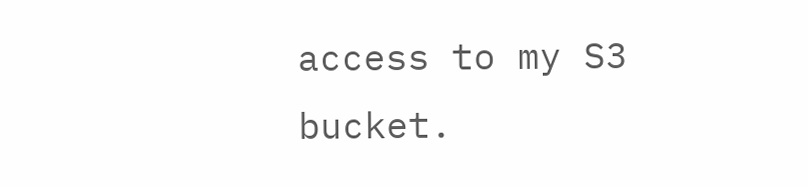access to my S3 bucket.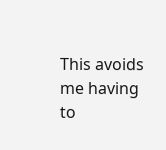This avoids me having to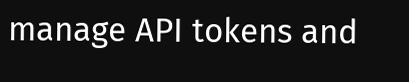manage API tokens and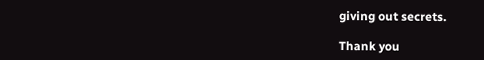giving out secrets.

Thank you